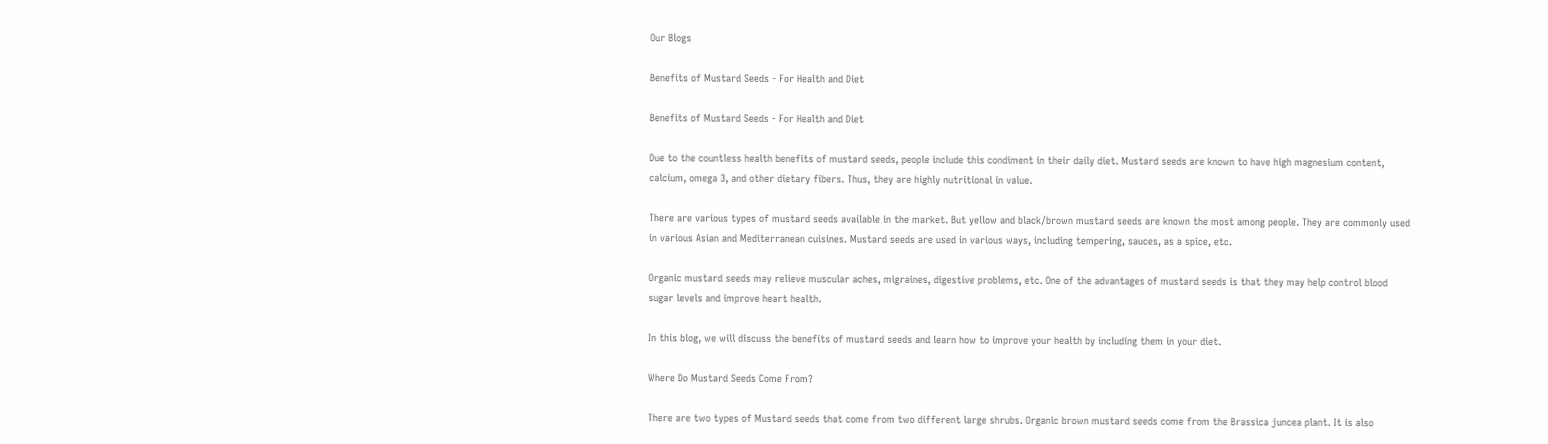Our Blogs

Benefits of Mustard Seeds - For Health and Diet

Benefits of Mustard Seeds - For Health and Diet

Due to the countless health benefits of mustard seeds, people include this condiment in their daily diet. Mustard seeds are known to have high magnesium content, calcium, omega 3, and other dietary fibers. Thus, they are highly nutritional in value.

There are various types of mustard seeds available in the market. But yellow and black/brown mustard seeds are known the most among people. They are commonly used in various Asian and Mediterranean cuisines. Mustard seeds are used in various ways, including tempering, sauces, as a spice, etc.

Organic mustard seeds may relieve muscular aches, migraines, digestive problems, etc. One of the advantages of mustard seeds is that they may help control blood sugar levels and improve heart health.

In this blog, we will discuss the benefits of mustard seeds and learn how to improve your health by including them in your diet.

Where Do Mustard Seeds Come From?

There are two types of Mustard seeds that come from two different large shrubs. Organic brown mustard seeds come from the Brassica juncea plant. It is also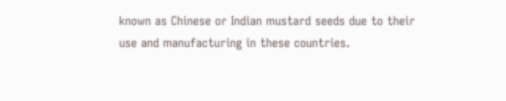known as Chinese or Indian mustard seeds due to their use and manufacturing in these countries.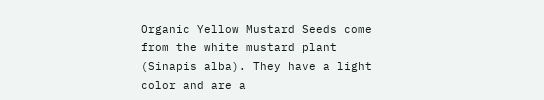Organic Yellow Mustard Seeds come from the white mustard plant (Sinapis alba). They have a light color and are a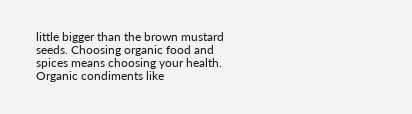little bigger than the brown mustard seeds. Choosing organic food and spices means choosing your health. Organic condiments like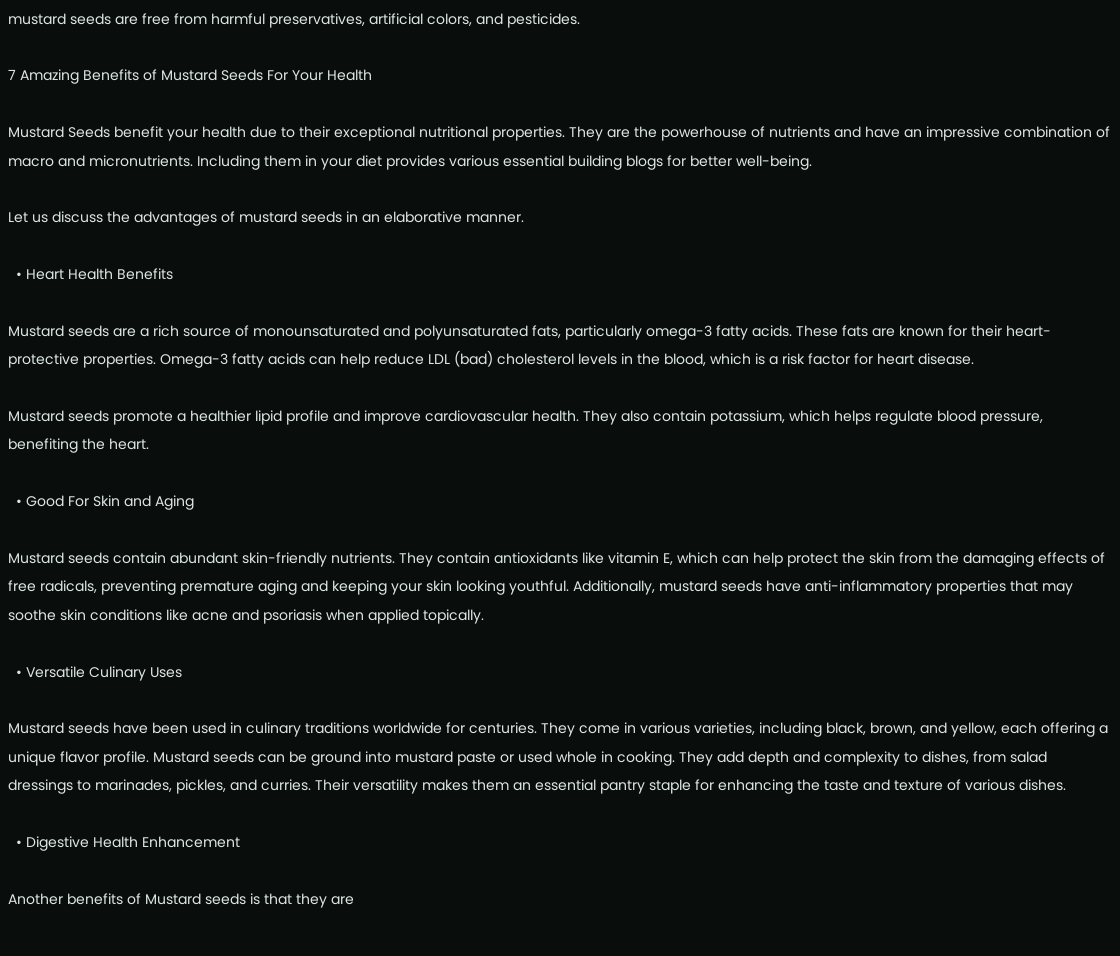mustard seeds are free from harmful preservatives, artificial colors, and pesticides.

7 Amazing Benefits of Mustard Seeds For Your Health

Mustard Seeds benefit your health due to their exceptional nutritional properties. They are the powerhouse of nutrients and have an impressive combination of macro and micronutrients. Including them in your diet provides various essential building blogs for better well-being.

Let us discuss the advantages of mustard seeds in an elaborative manner.

  • Heart Health Benefits

Mustard seeds are a rich source of monounsaturated and polyunsaturated fats, particularly omega-3 fatty acids. These fats are known for their heart-protective properties. Omega-3 fatty acids can help reduce LDL (bad) cholesterol levels in the blood, which is a risk factor for heart disease.

Mustard seeds promote a healthier lipid profile and improve cardiovascular health. They also contain potassium, which helps regulate blood pressure, benefiting the heart.

  • Good For Skin and Aging

Mustard seeds contain abundant skin-friendly nutrients. They contain antioxidants like vitamin E, which can help protect the skin from the damaging effects of free radicals, preventing premature aging and keeping your skin looking youthful. Additionally, mustard seeds have anti-inflammatory properties that may soothe skin conditions like acne and psoriasis when applied topically.

  • Versatile Culinary Uses

Mustard seeds have been used in culinary traditions worldwide for centuries. They come in various varieties, including black, brown, and yellow, each offering a unique flavor profile. Mustard seeds can be ground into mustard paste or used whole in cooking. They add depth and complexity to dishes, from salad dressings to marinades, pickles, and curries. Their versatility makes them an essential pantry staple for enhancing the taste and texture of various dishes.

  • Digestive Health Enhancement

Another benefits of Mustard seeds is that they are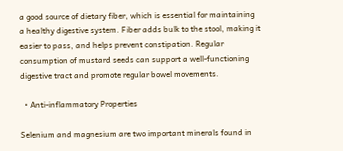a good source of dietary fiber, which is essential for maintaining a healthy digestive system. Fiber adds bulk to the stool, making it easier to pass, and helps prevent constipation. Regular consumption of mustard seeds can support a well-functioning digestive tract and promote regular bowel movements.

  • Anti-inflammatory Properties

Selenium and magnesium are two important minerals found in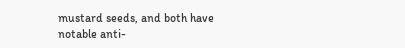mustard seeds, and both have notable anti-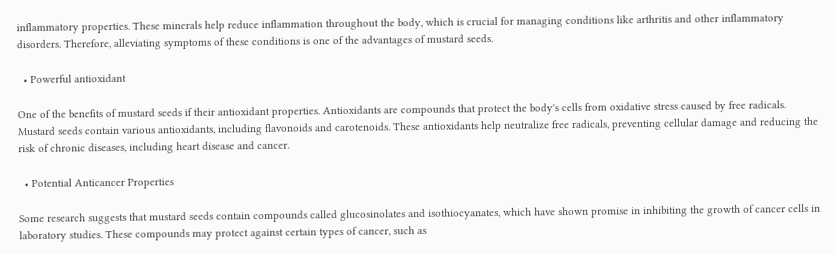inflammatory properties. These minerals help reduce inflammation throughout the body, which is crucial for managing conditions like arthritis and other inflammatory disorders. Therefore, alleviating symptoms of these conditions is one of the advantages of mustard seeds.

  • Powerful antioxidant

One of the benefits of mustard seeds if their antioxidant properties. Antioxidants are compounds that protect the body's cells from oxidative stress caused by free radicals. Mustard seeds contain various antioxidants, including flavonoids and carotenoids. These antioxidants help neutralize free radicals, preventing cellular damage and reducing the risk of chronic diseases, including heart disease and cancer.

  • Potential Anticancer Properties

Some research suggests that mustard seeds contain compounds called glucosinolates and isothiocyanates, which have shown promise in inhibiting the growth of cancer cells in laboratory studies. These compounds may protect against certain types of cancer, such as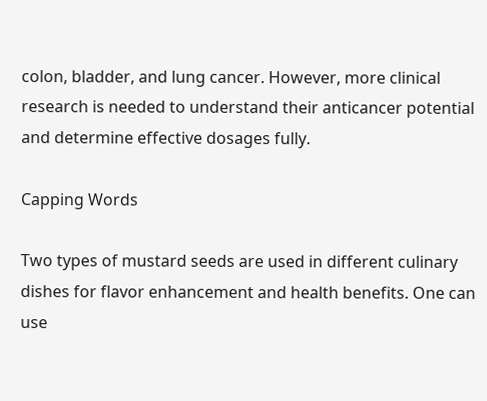colon, bladder, and lung cancer. However, more clinical research is needed to understand their anticancer potential and determine effective dosages fully.

Capping Words

Two types of mustard seeds are used in different culinary dishes for flavor enhancement and health benefits. One can use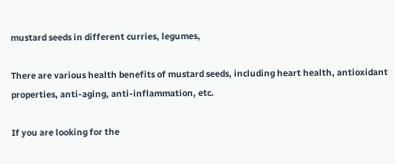mustard seeds in different curries, legumes,

There are various health benefits of mustard seeds, including heart health, antioxidant properties, anti-aging, anti-inflammation, etc.

If you are looking for the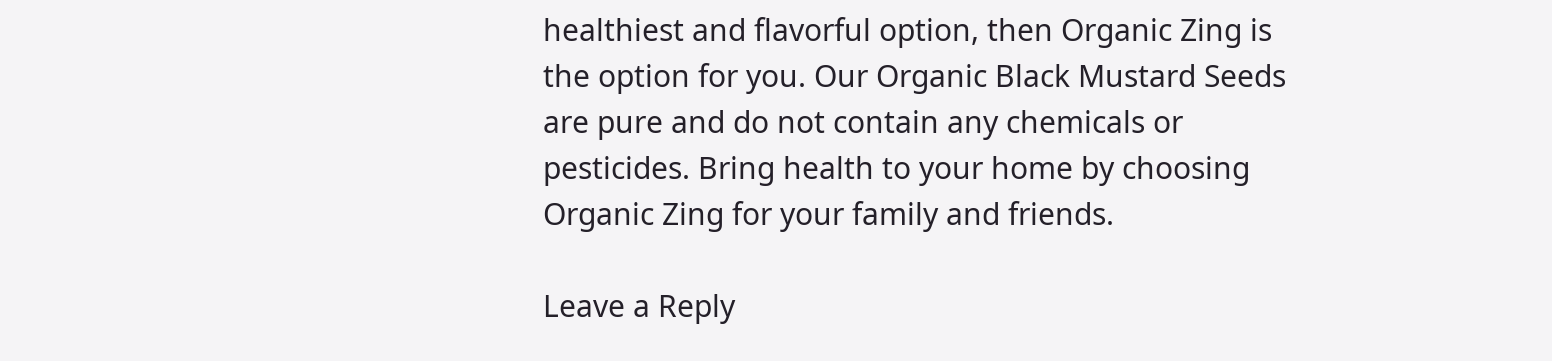healthiest and flavorful option, then Organic Zing is the option for you. Our Organic Black Mustard Seeds are pure and do not contain any chemicals or pesticides. Bring health to your home by choosing Organic Zing for your family and friends.

Leave a Reply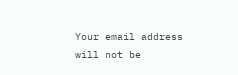Your email address will not be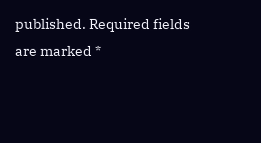published. Required fields are marked *